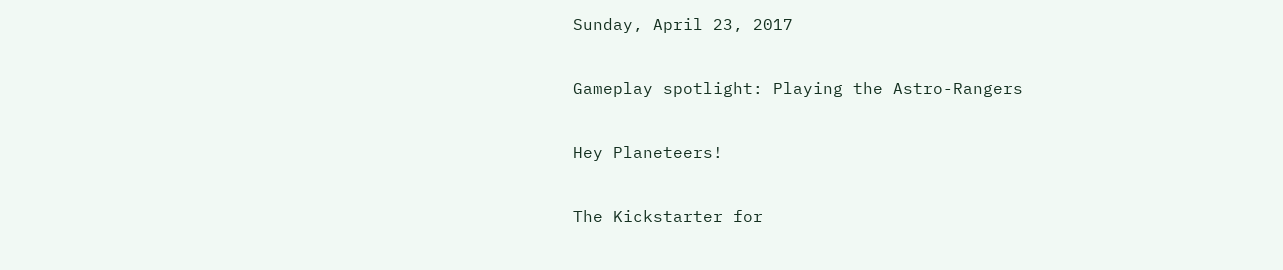Sunday, April 23, 2017

Gameplay spotlight: Playing the Astro-Rangers

Hey Planeteers!

The Kickstarter for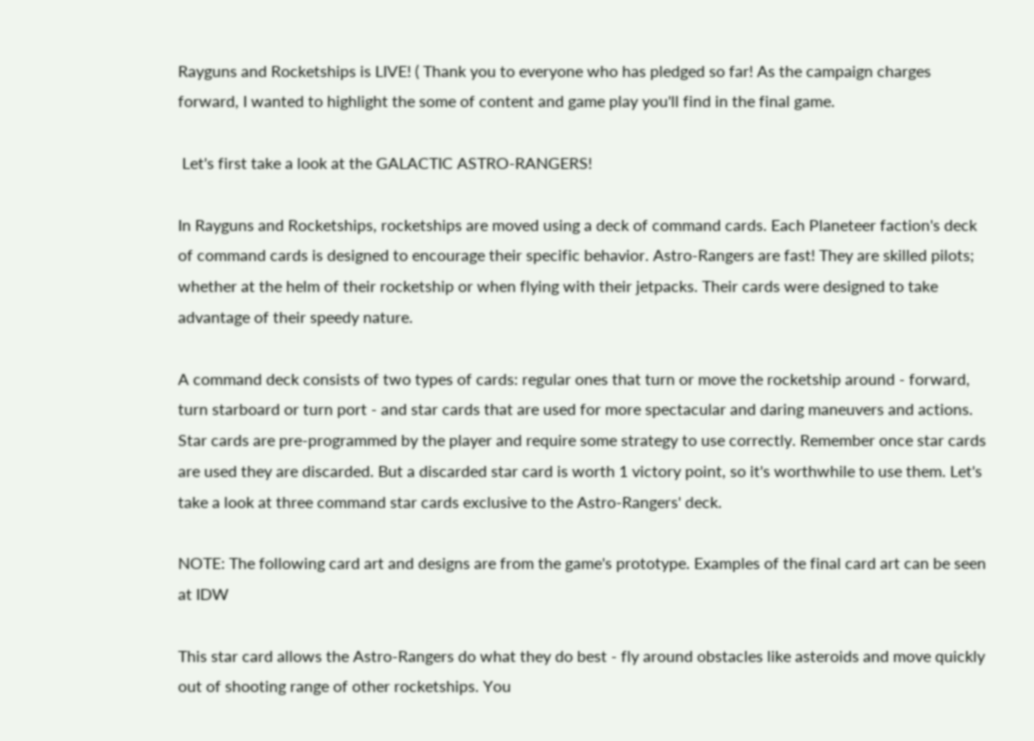Rayguns and Rocketships is LIVE! ( Thank you to everyone who has pledged so far! As the campaign charges forward, I wanted to highlight the some of content and game play you'll find in the final game.

 Let's first take a look at the GALACTIC ASTRO-RANGERS!

In Rayguns and Rocketships, rocketships are moved using a deck of command cards. Each Planeteer faction's deck of command cards is designed to encourage their specific behavior. Astro-Rangers are fast! They are skilled pilots; whether at the helm of their rocketship or when flying with their jetpacks. Their cards were designed to take advantage of their speedy nature.

A command deck consists of two types of cards: regular ones that turn or move the rocketship around - forward, turn starboard or turn port - and star cards that are used for more spectacular and daring maneuvers and actions. Star cards are pre-programmed by the player and require some strategy to use correctly. Remember once star cards are used they are discarded. But a discarded star card is worth 1 victory point, so it's worthwhile to use them. Let's take a look at three command star cards exclusive to the Astro-Rangers' deck.

NOTE: The following card art and designs are from the game's prototype. Examples of the final card art can be seen at IDW

This star card allows the Astro-Rangers do what they do best - fly around obstacles like asteroids and move quickly out of shooting range of other rocketships. You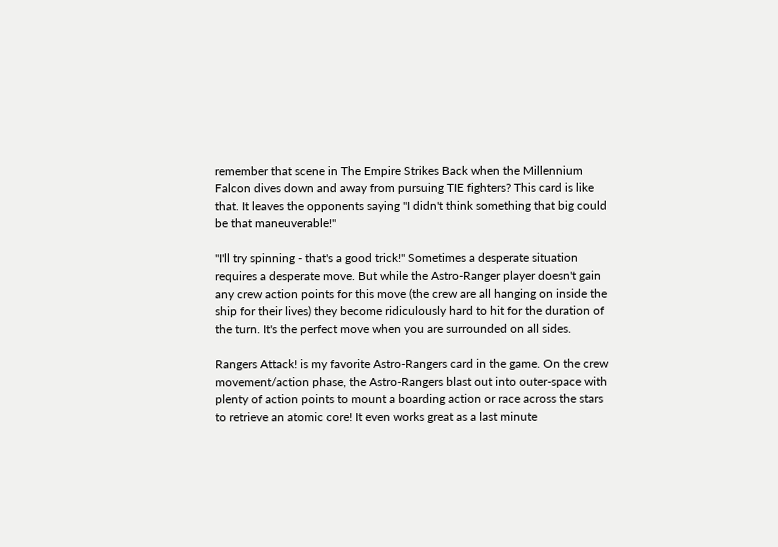remember that scene in The Empire Strikes Back when the Millennium Falcon dives down and away from pursuing TIE fighters? This card is like that. It leaves the opponents saying "I didn't think something that big could be that maneuverable!"

"I'll try spinning - that's a good trick!" Sometimes a desperate situation requires a desperate move. But while the Astro-Ranger player doesn't gain any crew action points for this move (the crew are all hanging on inside the ship for their lives) they become ridiculously hard to hit for the duration of the turn. It's the perfect move when you are surrounded on all sides.

Rangers Attack! is my favorite Astro-Rangers card in the game. On the crew movement/action phase, the Astro-Rangers blast out into outer-space with plenty of action points to mount a boarding action or race across the stars to retrieve an atomic core! It even works great as a last minute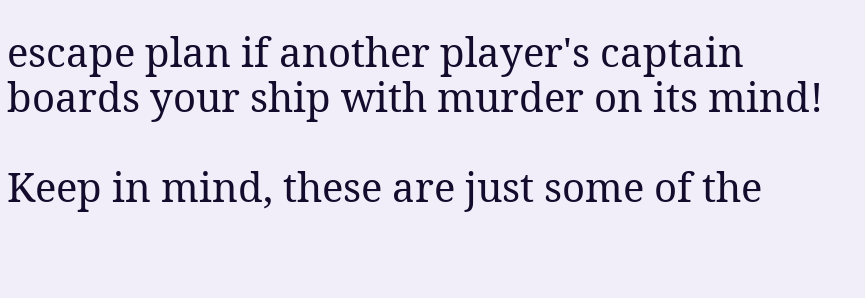escape plan if another player's captain boards your ship with murder on its mind!

Keep in mind, these are just some of the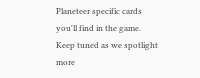Planeteer specific cards you'll find in the game. Keep tuned as we spotlight more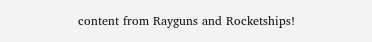content from Rayguns and Rocketships!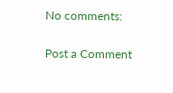No comments:

Post a Comment